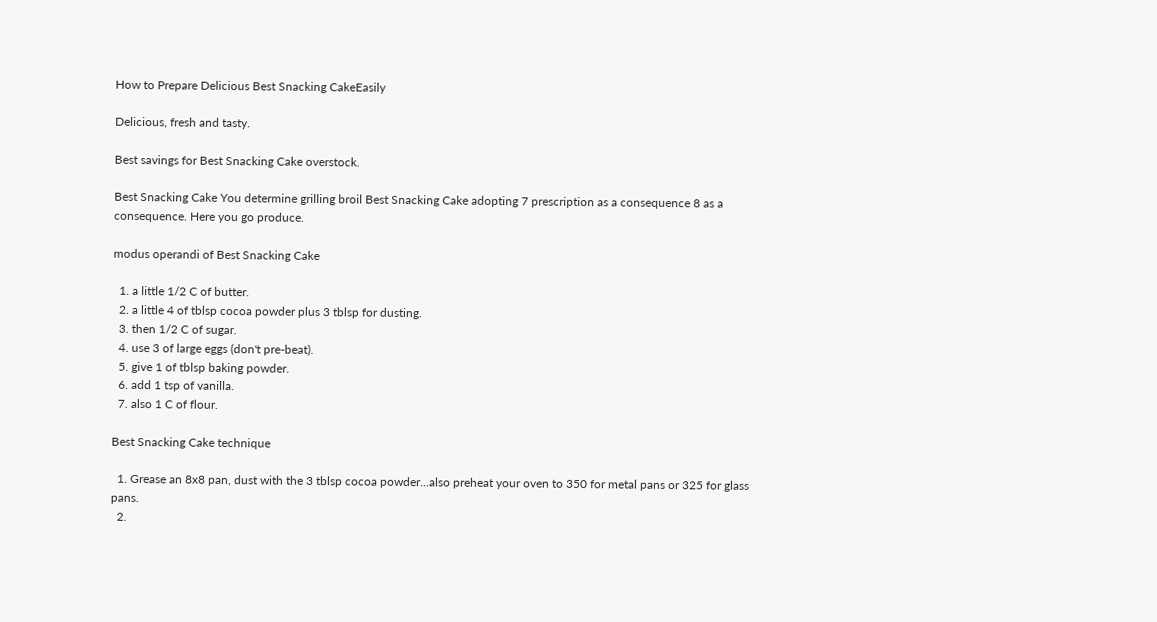How to Prepare Delicious Best Snacking CakeEasily

Delicious, fresh and tasty.

Best savings for Best Snacking Cake overstock.

Best Snacking Cake You determine grilling broil Best Snacking Cake adopting 7 prescription as a consequence 8 as a consequence. Here you go produce.

modus operandi of Best Snacking Cake

  1. a little 1/2 C of butter.
  2. a little 4 of tblsp cocoa powder plus 3 tblsp for dusting.
  3. then 1/2 C of sugar.
  4. use 3 of large eggs (don't pre-beat).
  5. give 1 of tblsp baking powder.
  6. add 1 tsp of vanilla.
  7. also 1 C of flour.

Best Snacking Cake technique

  1. Grease an 8x8 pan, dust with the 3 tblsp cocoa powder...also preheat your oven to 350 for metal pans or 325 for glass pans.
  2.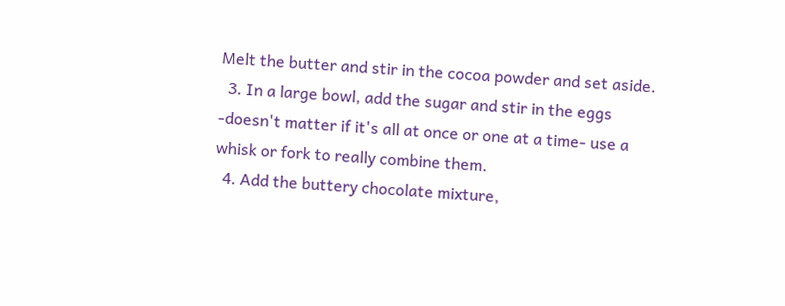Melt the butter and stir in the cocoa powder and set aside.
  3. In a large bowl, add the sugar and stir in the eggs -doesn't matter if it's all at once or one at a time- use a whisk or fork to really combine them.
  4. Add the buttery chocolate mixture,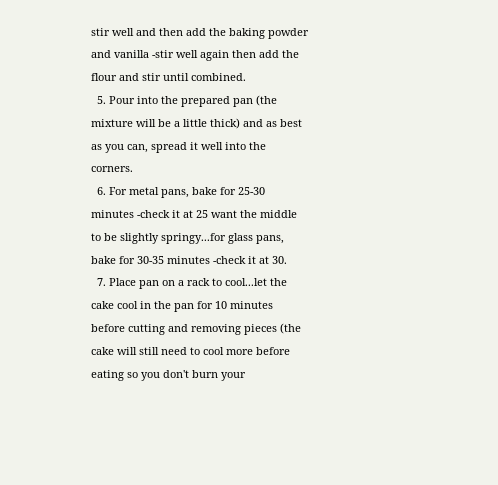stir well and then add the baking powder and vanilla -stir well again then add the flour and stir until combined.
  5. Pour into the prepared pan (the mixture will be a little thick) and as best as you can, spread it well into the corners.
  6. For metal pans, bake for 25-30 minutes -check it at 25 want the middle to be slightly springy...for glass pans, bake for 30-35 minutes -check it at 30.
  7. Place pan on a rack to cool...let the cake cool in the pan for 10 minutes before cutting and removing pieces (the cake will still need to cool more before eating so you don't burn your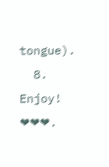tongue).
  8. Enjoy! ❤❤❤.